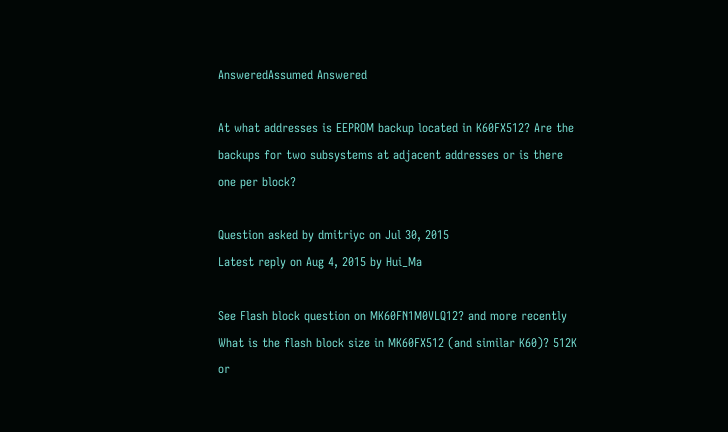AnsweredAssumed Answered

At what addresses is EEPROM backup located in K60FX512? Are the backups for two subsystems at adjacent addresses or is there one per block?

Question asked by dmitriyc on Jul 30, 2015
Latest reply on Aug 4, 2015 by Hui_Ma

See Flash block question on MK60FN1M0VLQ12? and more recently  What is the flash block size in MK60FX512 (and similar K60)? 512K or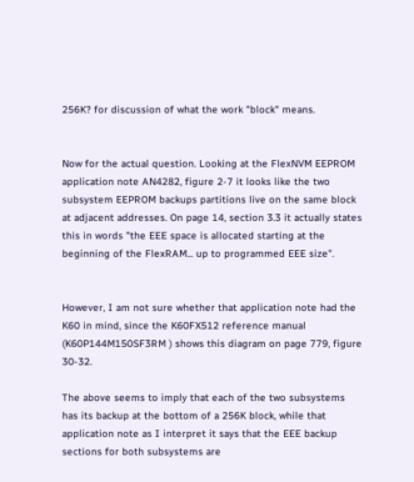256K? for discussion of what the work "block" means.


Now for the actual question. Looking at the FlexNVM EEPROM application note AN4282, figure 2-7 it looks like the two subsystem EEPROM backups partitions live on the same block at adjacent addresses. On page 14, section 3.3 it actually states this in words "the EEE space is allocated starting at the beginning of the FlexRAM... up to programmed EEE size".


However, I am not sure whether that application note had the K60 in mind, since the K60FX512 reference manual (K60P144M150SF3RM ) shows this diagram on page 779, figure 30-32.

The above seems to imply that each of the two subsystems has its backup at the bottom of a 256K block, while that application note as I interpret it says that the EEE backup sections for both subsystems are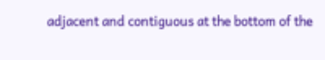adjacent and contiguous at the bottom of the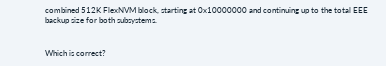combined 512K FlexNVM block, starting at 0x10000000 and continuing up to the total EEE backup size for both subsystems.


Which is correct?